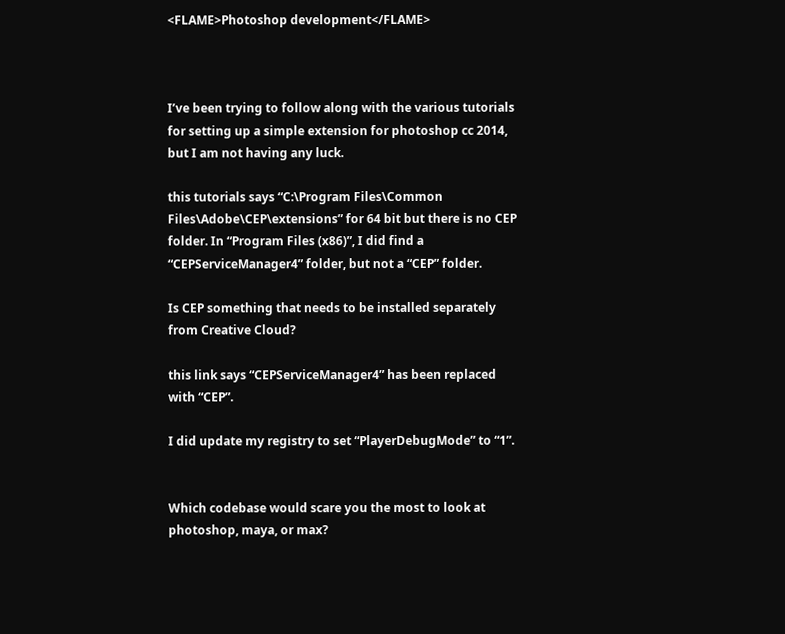<FLAME>Photoshop development</FLAME>



I’ve been trying to follow along with the various tutorials for setting up a simple extension for photoshop cc 2014, but I am not having any luck.

this tutorials says “C:\Program Files\Common Files\Adobe\CEP\extensions” for 64 bit but there is no CEP folder. In “Program Files (x86)”, I did find a “CEPServiceManager4” folder, but not a “CEP” folder.

Is CEP something that needs to be installed separately from Creative Cloud?

this link says “CEPServiceManager4” has been replaced with “CEP”.

I did update my registry to set “PlayerDebugMode” to “1”.


Which codebase would scare you the most to look at photoshop, maya, or max?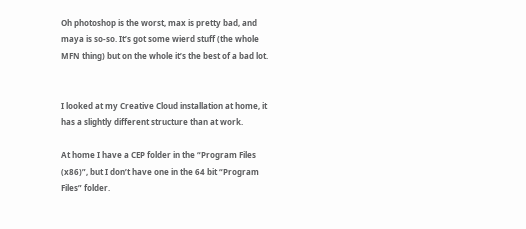Oh photoshop is the worst, max is pretty bad, and maya is so-so. It’s got some wierd stuff (the whole MFN thing) but on the whole it’s the best of a bad lot.


I looked at my Creative Cloud installation at home, it has a slightly different structure than at work.

At home I have a CEP folder in the “Program Files (x86)”, but I don’t have one in the 64 bit “Program Files” folder.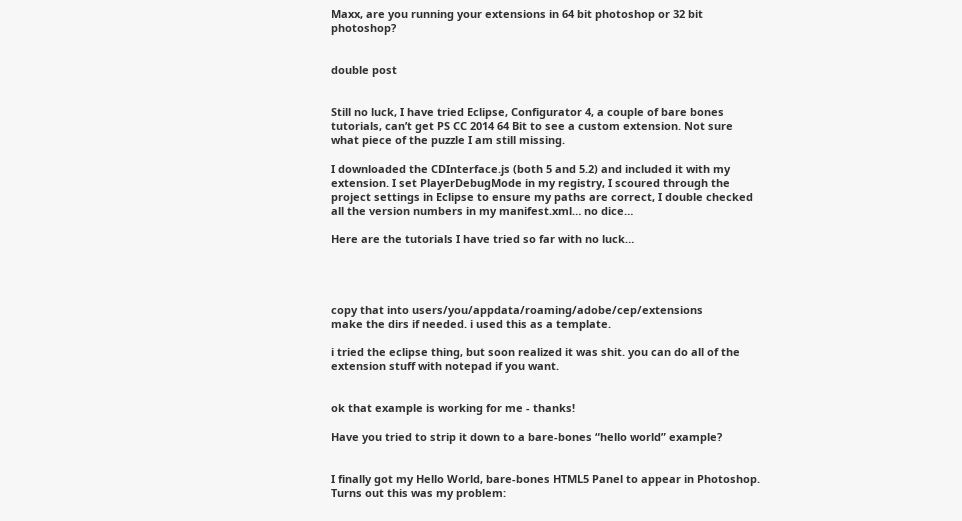Maxx, are you running your extensions in 64 bit photoshop or 32 bit photoshop?


double post


Still no luck, I have tried Eclipse, Configurator 4, a couple of bare bones tutorials, can’t get PS CC 2014 64 Bit to see a custom extension. Not sure what piece of the puzzle I am still missing.

I downloaded the CDInterface.js (both 5 and 5.2) and included it with my extension. I set PlayerDebugMode in my registry, I scoured through the project settings in Eclipse to ensure my paths are correct, I double checked all the version numbers in my manifest.xml… no dice…

Here are the tutorials I have tried so far with no luck…




copy that into users/you/appdata/roaming/adobe/cep/extensions
make the dirs if needed. i used this as a template.

i tried the eclipse thing, but soon realized it was shit. you can do all of the extension stuff with notepad if you want.


ok that example is working for me - thanks!

Have you tried to strip it down to a bare-bones “hello world” example?


I finally got my Hello World, bare-bones HTML5 Panel to appear in Photoshop. Turns out this was my problem: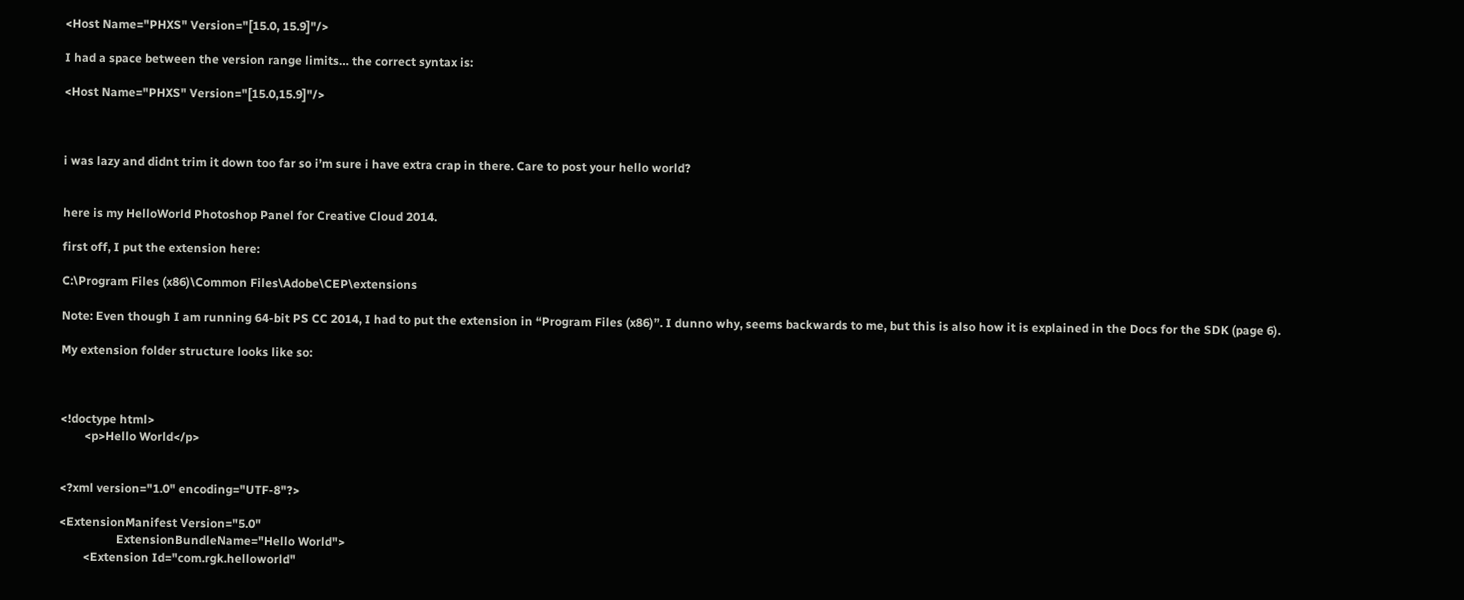<Host Name="PHXS" Version="[15.0, 15.9]"/>

I had a space between the version range limits… the correct syntax is:

<Host Name="PHXS" Version="[15.0,15.9]"/>



i was lazy and didnt trim it down too far so i’m sure i have extra crap in there. Care to post your hello world?


here is my HelloWorld Photoshop Panel for Creative Cloud 2014.

first off, I put the extension here:

C:\Program Files (x86)\Common Files\Adobe\CEP\extensions

Note: Even though I am running 64-bit PS CC 2014, I had to put the extension in “Program Files (x86)”. I dunno why, seems backwards to me, but this is also how it is explained in the Docs for the SDK (page 6).

My extension folder structure looks like so:



<!doctype html>
        <p>Hello World</p>


<?xml version="1.0" encoding="UTF-8"?>

<ExtensionManifest Version="5.0"
                   ExtensionBundleName="Hello World">
        <Extension Id="com.rgk.helloworld"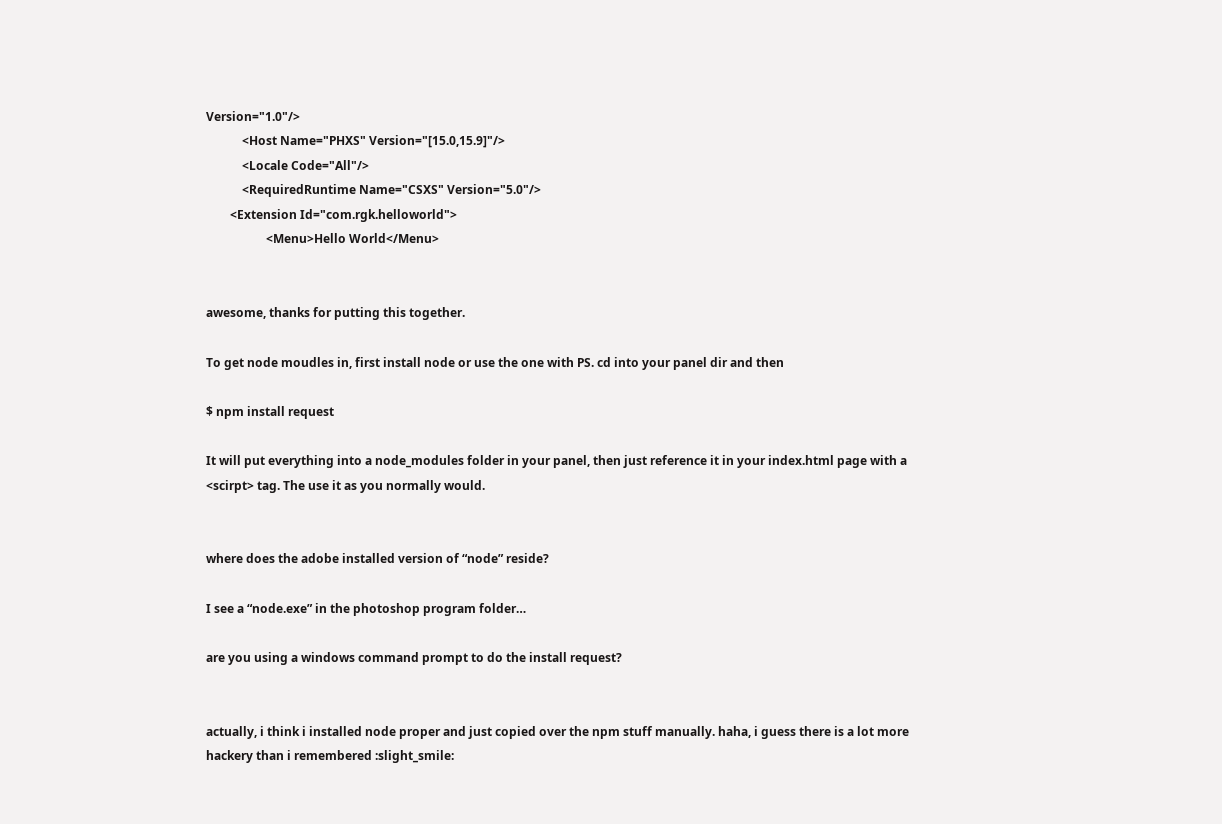Version="1.0"/>
            <Host Name="PHXS" Version="[15.0,15.9]"/>
            <Locale Code="All"/>
            <RequiredRuntime Name="CSXS" Version="5.0"/>
        <Extension Id="com.rgk.helloworld">
                    <Menu>Hello World</Menu>


awesome, thanks for putting this together.

To get node moudles in, first install node or use the one with PS. cd into your panel dir and then

$ npm install request

It will put everything into a node_modules folder in your panel, then just reference it in your index.html page with a <scirpt> tag. The use it as you normally would.


where does the adobe installed version of “node” reside?

I see a “node.exe” in the photoshop program folder…

are you using a windows command prompt to do the install request?


actually, i think i installed node proper and just copied over the npm stuff manually. haha, i guess there is a lot more hackery than i remembered :slight_smile: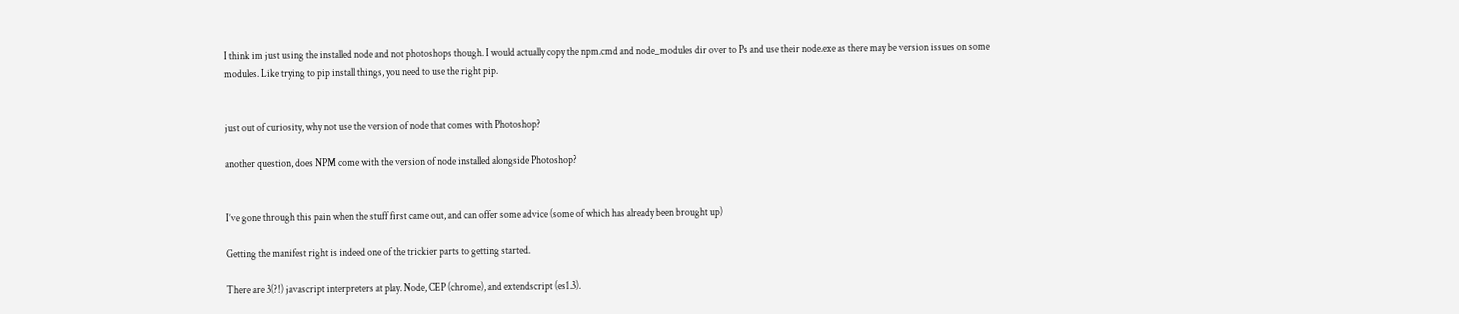I think im just using the installed node and not photoshops though. I would actually copy the npm.cmd and node_modules dir over to Ps and use their node.exe as there may be version issues on some modules. Like trying to pip install things, you need to use the right pip.


just out of curiosity, why not use the version of node that comes with Photoshop?

another question, does NPM come with the version of node installed alongside Photoshop?


I’ve gone through this pain when the stuff first came out, and can offer some advice (some of which has already been brought up)

Getting the manifest right is indeed one of the trickier parts to getting started.

There are 3(?!) javascript interpreters at play. Node, CEP (chrome), and extendscript (es1.3).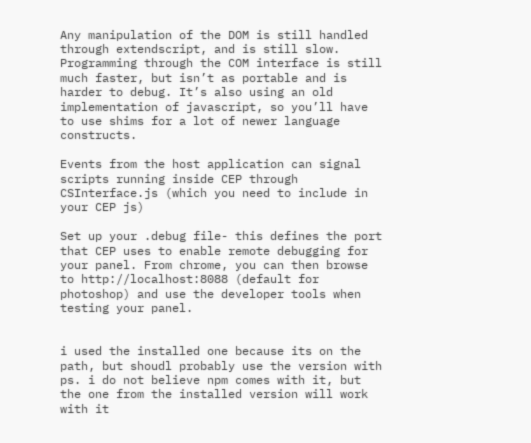Any manipulation of the DOM is still handled through extendscript, and is still slow. Programming through the COM interface is still much faster, but isn’t as portable and is harder to debug. It’s also using an old implementation of javascript, so you’ll have to use shims for a lot of newer language constructs.

Events from the host application can signal scripts running inside CEP through CSInterface.js (which you need to include in your CEP js)

Set up your .debug file- this defines the port that CEP uses to enable remote debugging for your panel. From chrome, you can then browse to http://localhost:8088 (default for photoshop) and use the developer tools when testing your panel.


i used the installed one because its on the path, but shoudl probably use the version with ps. i do not believe npm comes with it, but the one from the installed version will work with it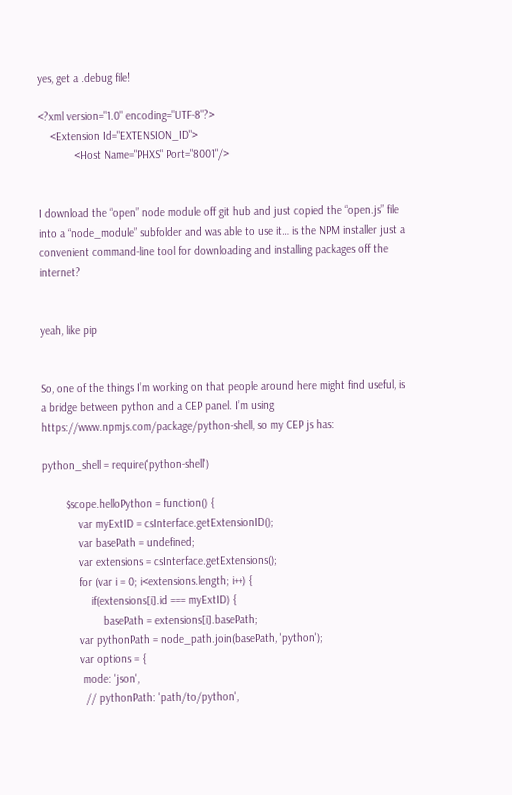yes, get a .debug file!

<?xml version="1.0" encoding="UTF-8"?>
    <Extension Id="EXTENSION_ID">
            <Host Name="PHXS" Port="8001"/>


I download the “open” node module off git hub and just copied the “open.js” file into a “node_module” subfolder and was able to use it… is the NPM installer just a convenient command-line tool for downloading and installing packages off the internet?


yeah, like pip


So, one of the things I’m working on that people around here might find useful, is a bridge between python and a CEP panel. I’m using https://www.npmjs.com/package/python-shell, so my CEP js has:

python_shell = require('python-shell')

        $scope.helloPython = function() {
            var myExtID = csInterface.getExtensionID();
            var basePath = undefined;
            var extensions = csInterface.getExtensions();
            for (var i = 0; i<extensions.length; i++) {
                if(extensions[i].id === myExtID) {
                    basePath = extensions[i].basePath;
            var pythonPath = node_path.join(basePath, 'python');
            var options = {
             mode: 'json',
              // pythonPath: 'path/to/python',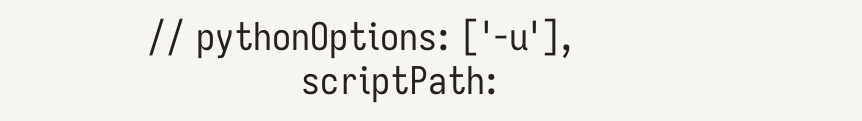// pythonOptions: ['-u'],
              scriptPath: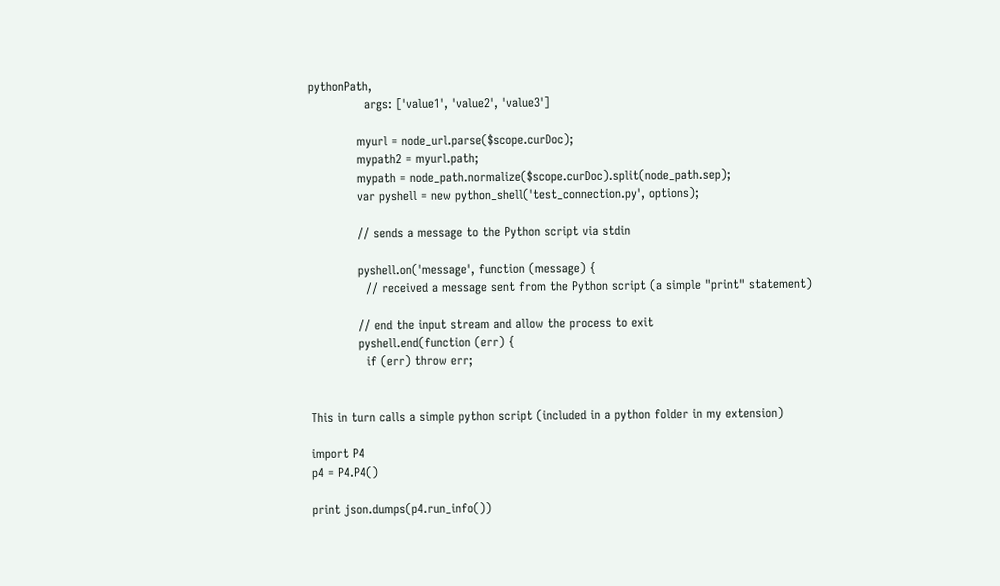pythonPath,
              args: ['value1', 'value2', 'value3']

            myurl = node_url.parse($scope.curDoc);
            mypath2 = myurl.path;
            mypath = node_path.normalize($scope.curDoc).split(node_path.sep);
            var pyshell = new python_shell('test_connection.py', options);

            // sends a message to the Python script via stdin

            pyshell.on('message', function (message) {
              // received a message sent from the Python script (a simple "print" statement)

            // end the input stream and allow the process to exit
            pyshell.end(function (err) {
              if (err) throw err;


This in turn calls a simple python script (included in a python folder in my extension)

import P4
p4 = P4.P4()

print json.dumps(p4.run_info())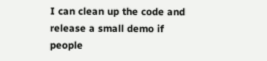I can clean up the code and release a small demo if people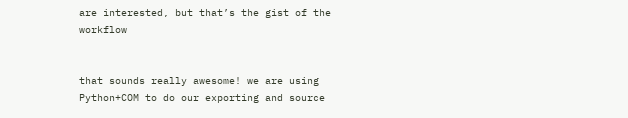are interested, but that’s the gist of the workflow


that sounds really awesome! we are using Python+COM to do our exporting and source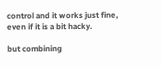control and it works just fine, even if it is a bit hacky.

but combining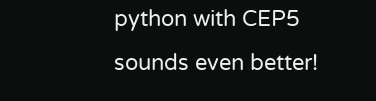python with CEP5 sounds even better!